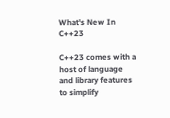What's New In C++23

C++23 comes with a host of language and library features to simplify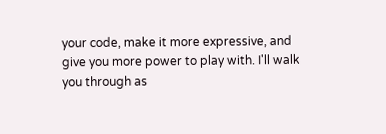your code, make it more expressive, and give you more power to play with. I'll walk you through as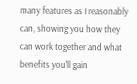many features as I reasonably can, showing you how they can work together and what benefits you'll gain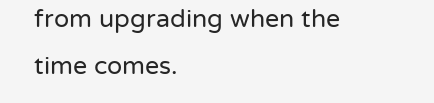from upgrading when the time comes.